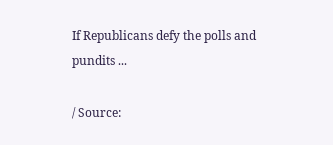If Republicans defy the polls and pundits ...

/ Source: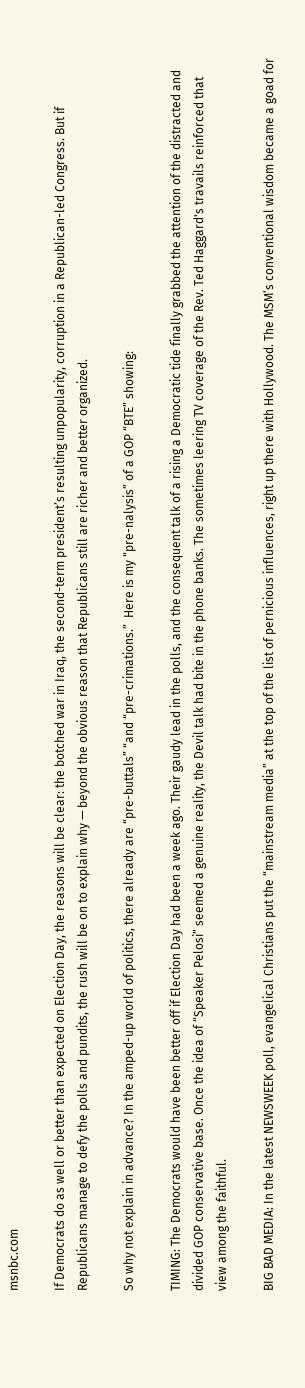msnbc.com

If Democrats do as well or better than expected on Election Day, the reasons will be clear: the botched war in Iraq, the second-term president’s resulting unpopularity, corruption in a Republican-led Congress. But if Republicans manage to defy the polls and pundits, the rush will be on to explain why — beyond the obvious reason that Republicans still are richer and better organized.

So why not explain in advance? In the amped-up world of politics, there already are “pre-buttals” “and “pre-crimations.”  Here is my “pre-nalysis” of a GOP “BTE” showing:

TIMING: The Democrats would have been better off if Election Day had been a week ago. Their gaudy lead in the polls, and the consequent talk of a rising a Democratic tide finally grabbed the attention of the distracted and divided GOP conservative base. Once the idea of “Speaker Pelosi” seemed a genuine reality, the Devil talk had bite in the phone banks. The sometimes leering TV coverage of the Rev. Ted Haggard's travails reinforced that view among the faithful.

BIG BAD MEDIA: In the latest NEWSWEEK poll, evangelical Christians put the “mainstream media” at the top of the list of pernicious influences, right up there with Hollywood. The MSM’s conventional wisdom became a goad for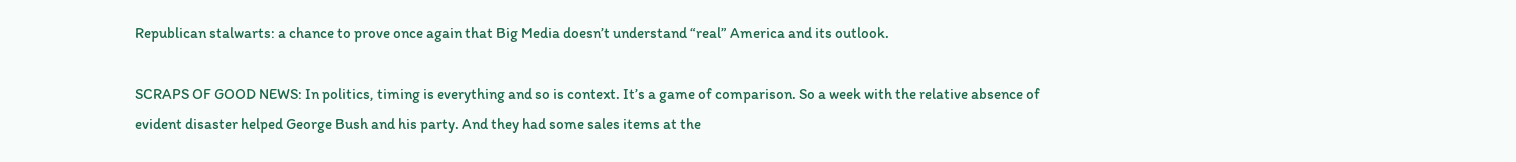Republican stalwarts: a chance to prove once again that Big Media doesn’t understand “real” America and its outlook.

SCRAPS OF GOOD NEWS: In politics, timing is everything and so is context. It’s a game of comparison. So a week with the relative absence of evident disaster helped George Bush and his party. And they had some sales items at the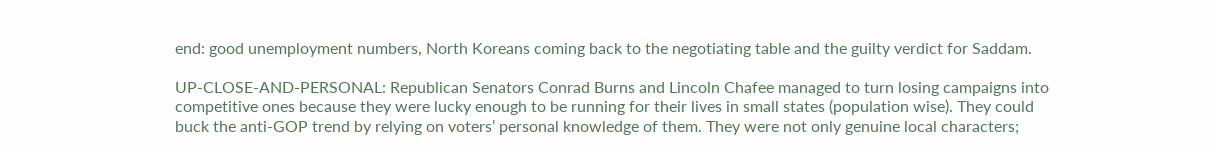end: good unemployment numbers, North Koreans coming back to the negotiating table and the guilty verdict for Saddam.

UP-CLOSE-AND-PERSONAL: Republican Senators Conrad Burns and Lincoln Chafee managed to turn losing campaigns into competitive ones because they were lucky enough to be running for their lives in small states (population wise). They could buck the anti-GOP trend by relying on voters’ personal knowledge of them. They were not only genuine local characters;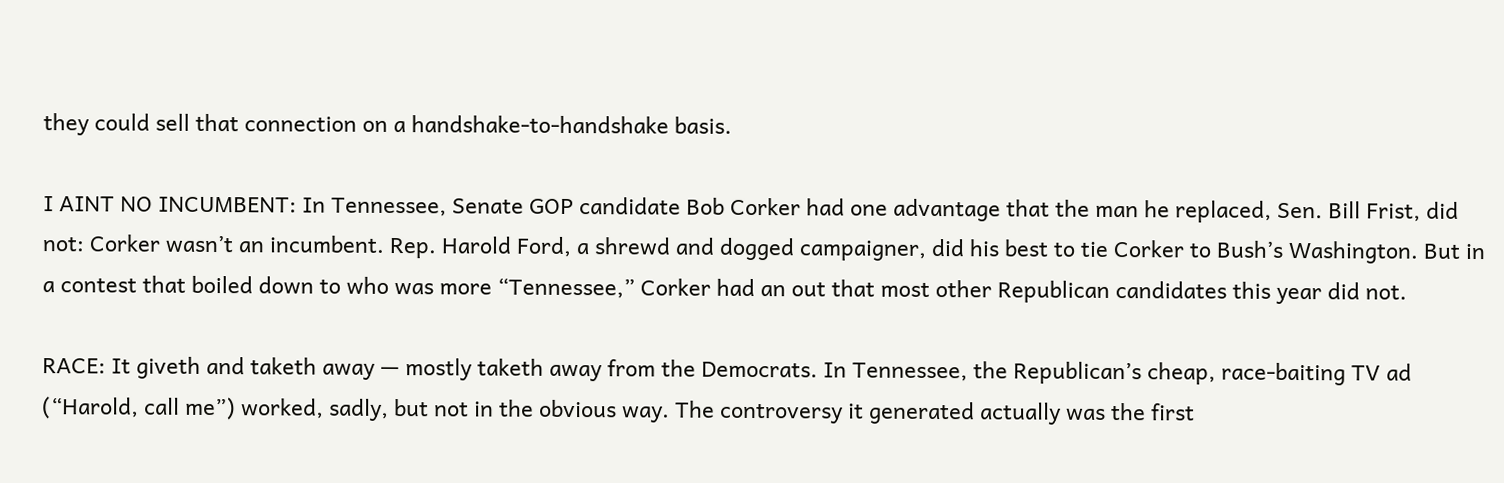they could sell that connection on a handshake-to-handshake basis.

I AINT NO INCUMBENT: In Tennessee, Senate GOP candidate Bob Corker had one advantage that the man he replaced, Sen. Bill Frist, did not: Corker wasn’t an incumbent. Rep. Harold Ford, a shrewd and dogged campaigner, did his best to tie Corker to Bush’s Washington. But in a contest that boiled down to who was more “Tennessee,” Corker had an out that most other Republican candidates this year did not.

RACE: It giveth and taketh away — mostly taketh away from the Democrats. In Tennessee, the Republican’s cheap, race-baiting TV ad (“Harold, call me”) worked, sadly, but not in the obvious way. The controversy it generated actually was the first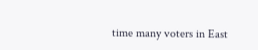time many voters in East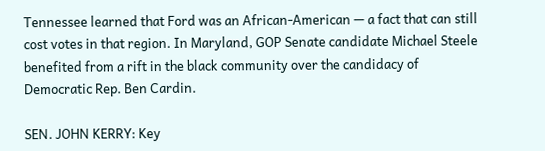Tennessee learned that Ford was an African-American — a fact that can still cost votes in that region. In Maryland, GOP Senate candidate Michael Steele benefited from a rift in the black community over the candidacy of Democratic Rep. Ben Cardin.

SEN. JOHN KERRY: Key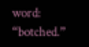word: “botched.”